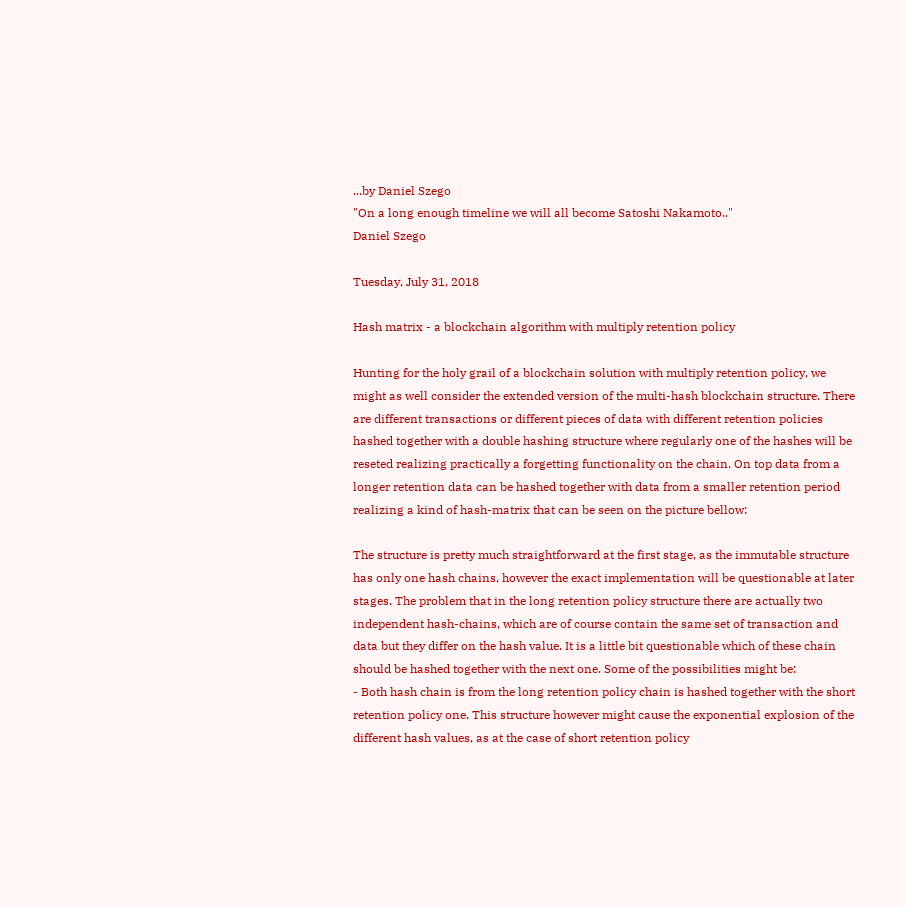...by Daniel Szego
"On a long enough timeline we will all become Satoshi Nakamoto.."
Daniel Szego

Tuesday, July 31, 2018

Hash matrix - a blockchain algorithm with multiply retention policy

Hunting for the holy grail of a blockchain solution with multiply retention policy, we might as well consider the extended version of the multi-hash blockchain structure. There are different transactions or different pieces of data with different retention policies hashed together with a double hashing structure where regularly one of the hashes will be reseted realizing practically a forgetting functionality on the chain. On top data from a longer retention data can be hashed together with data from a smaller retention period realizing a kind of hash-matrix that can be seen on the picture bellow:

The structure is pretty much straightforward at the first stage, as the immutable structure has only one hash chains, however the exact implementation will be questionable at later stages. The problem that in the long retention policy structure there are actually two independent hash-chains, which are of course contain the same set of transaction and data but they differ on the hash value. It is a little bit questionable which of these chain should be hashed together with the next one. Some of the possibilities might be:
- Both hash chain is from the long retention policy chain is hashed together with the short retention policy one. This structure however might cause the exponential explosion of the different hash values, as at the case of short retention policy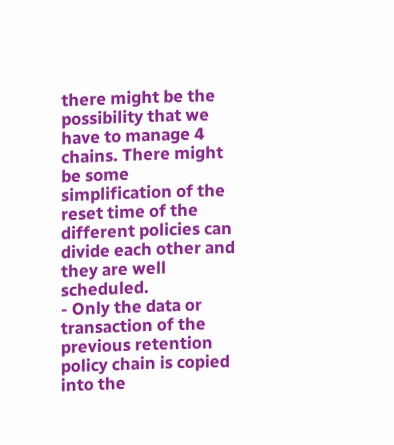there might be the possibility that we have to manage 4 chains. There might be some simplification of the reset time of the different policies can divide each other and they are well scheduled.
- Only the data or transaction of the previous retention policy chain is copied into the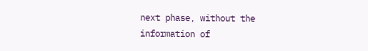next phase, without the information of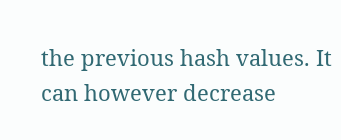the previous hash values. It can however decrease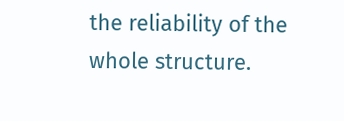the reliability of the whole structure.